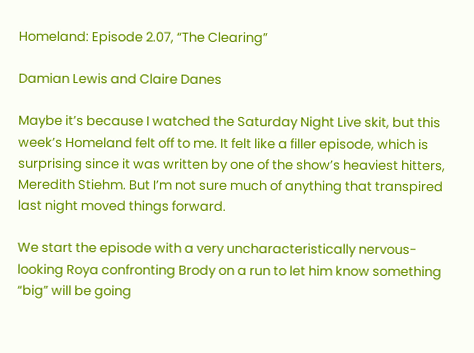Homeland: Episode 2.07, “The Clearing”

Damian Lewis and Claire Danes

Maybe it’s because I watched the Saturday Night Live skit, but this week’s Homeland felt off to me. It felt like a filler episode, which is surprising since it was written by one of the show’s heaviest hitters, Meredith Stiehm. But I’m not sure much of anything that transpired last night moved things forward.

We start the episode with a very uncharacteristically nervous-looking Roya confronting Brody on a run to let him know something “big” will be going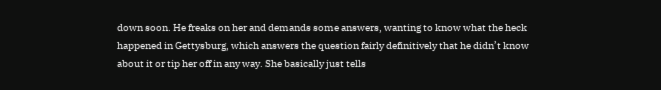down soon. He freaks on her and demands some answers, wanting to know what the heck happened in Gettysburg, which answers the question fairly definitively that he didn’t know about it or tip her off in any way. She basically just tells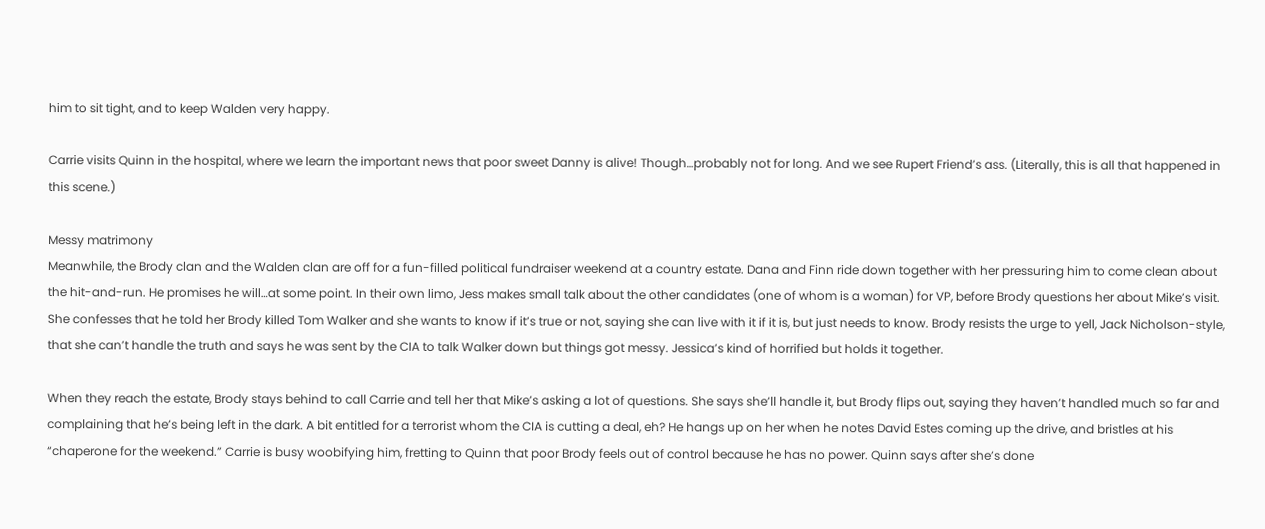him to sit tight, and to keep Walden very happy.

Carrie visits Quinn in the hospital, where we learn the important news that poor sweet Danny is alive! Though…probably not for long. And we see Rupert Friend’s ass. (Literally, this is all that happened in this scene.)

Messy matrimony
Meanwhile, the Brody clan and the Walden clan are off for a fun-filled political fundraiser weekend at a country estate. Dana and Finn ride down together with her pressuring him to come clean about the hit-and-run. He promises he will…at some point. In their own limo, Jess makes small talk about the other candidates (one of whom is a woman) for VP, before Brody questions her about Mike’s visit. She confesses that he told her Brody killed Tom Walker and she wants to know if it’s true or not, saying she can live with it if it is, but just needs to know. Brody resists the urge to yell, Jack Nicholson-style, that she can’t handle the truth and says he was sent by the CIA to talk Walker down but things got messy. Jessica’s kind of horrified but holds it together.

When they reach the estate, Brody stays behind to call Carrie and tell her that Mike’s asking a lot of questions. She says she’ll handle it, but Brody flips out, saying they haven’t handled much so far and complaining that he’s being left in the dark. A bit entitled for a terrorist whom the CIA is cutting a deal, eh? He hangs up on her when he notes David Estes coming up the drive, and bristles at his “chaperone for the weekend.” Carrie is busy woobifying him, fretting to Quinn that poor Brody feels out of control because he has no power. Quinn says after she’s done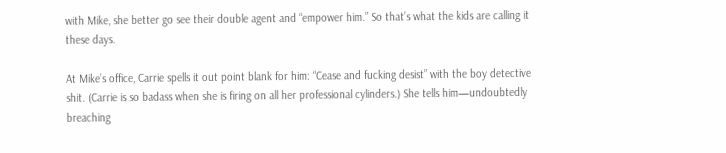with Mike, she better go see their double agent and “empower him.” So that’s what the kids are calling it these days.

At Mike’s office, Carrie spells it out point blank for him: “Cease and fucking desist” with the boy detective shit. (Carrie is so badass when she is firing on all her professional cylinders.) She tells him—undoubtedly breaching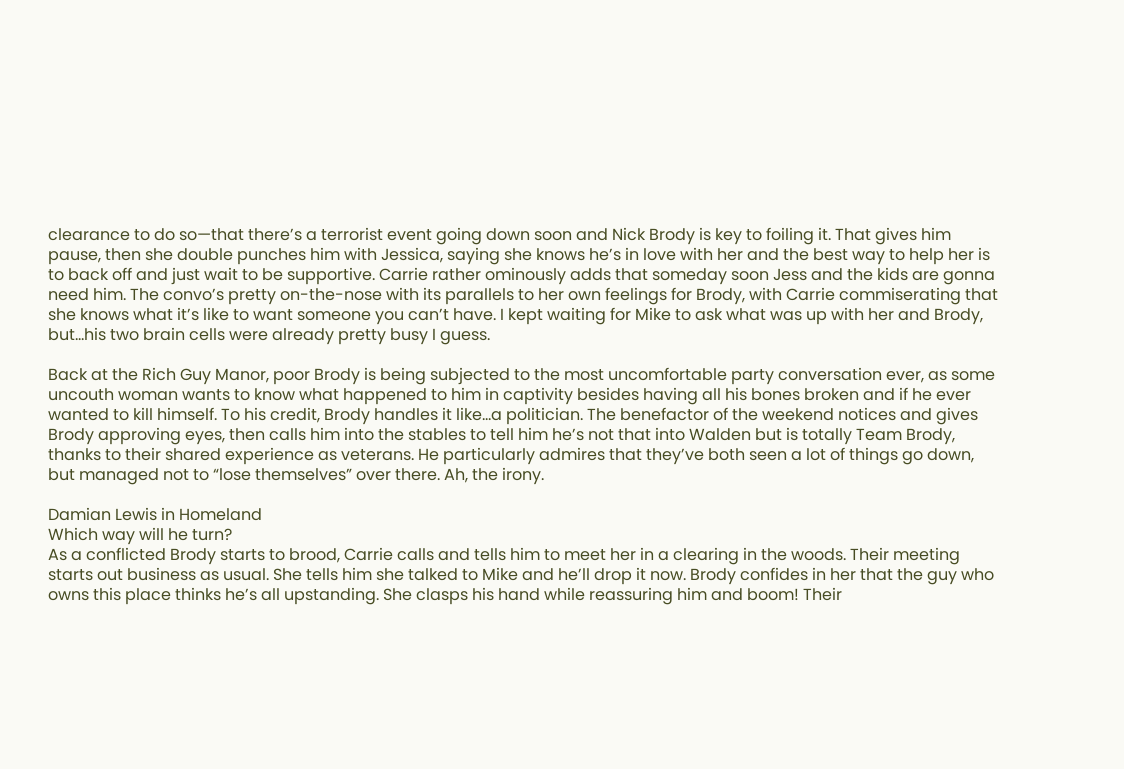clearance to do so—that there’s a terrorist event going down soon and Nick Brody is key to foiling it. That gives him pause, then she double punches him with Jessica, saying she knows he’s in love with her and the best way to help her is to back off and just wait to be supportive. Carrie rather ominously adds that someday soon Jess and the kids are gonna need him. The convo’s pretty on-the-nose with its parallels to her own feelings for Brody, with Carrie commiserating that she knows what it’s like to want someone you can’t have. I kept waiting for Mike to ask what was up with her and Brody, but…his two brain cells were already pretty busy I guess.

Back at the Rich Guy Manor, poor Brody is being subjected to the most uncomfortable party conversation ever, as some uncouth woman wants to know what happened to him in captivity besides having all his bones broken and if he ever wanted to kill himself. To his credit, Brody handles it like…a politician. The benefactor of the weekend notices and gives Brody approving eyes, then calls him into the stables to tell him he’s not that into Walden but is totally Team Brody, thanks to their shared experience as veterans. He particularly admires that they’ve both seen a lot of things go down, but managed not to “lose themselves” over there. Ah, the irony.

Damian Lewis in Homeland
Which way will he turn?
As a conflicted Brody starts to brood, Carrie calls and tells him to meet her in a clearing in the woods. Their meeting starts out business as usual. She tells him she talked to Mike and he’ll drop it now. Brody confides in her that the guy who owns this place thinks he’s all upstanding. She clasps his hand while reassuring him and boom! Their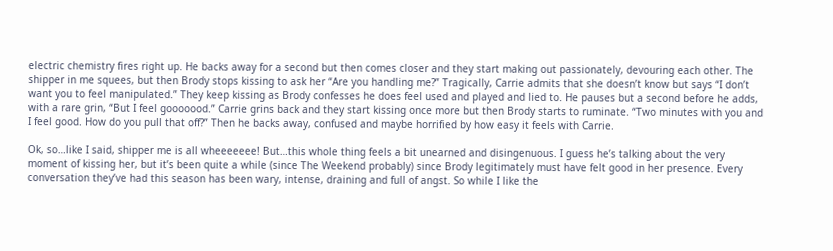electric chemistry fires right up. He backs away for a second but then comes closer and they start making out passionately, devouring each other. The shipper in me squees, but then Brody stops kissing to ask her “Are you handling me?” Tragically, Carrie admits that she doesn’t know but says “I don’t want you to feel manipulated.” They keep kissing as Brody confesses he does feel used and played and lied to. He pauses but a second before he adds, with a rare grin, “But I feel gooooood.” Carrie grins back and they start kissing once more but then Brody starts to ruminate. “Two minutes with you and I feel good. How do you pull that off?” Then he backs away, confused and maybe horrified by how easy it feels with Carrie.

Ok, so…like I said, shipper me is all wheeeeeee! But…this whole thing feels a bit unearned and disingenuous. I guess he’s talking about the very moment of kissing her, but it’s been quite a while (since The Weekend probably) since Brody legitimately must have felt good in her presence. Every conversation they’ve had this season has been wary, intense, draining and full of angst. So while I like the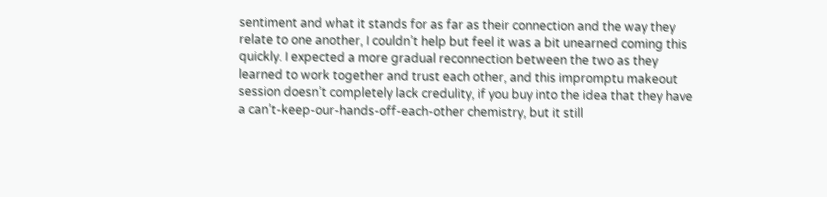sentiment and what it stands for as far as their connection and the way they relate to one another, I couldn’t help but feel it was a bit unearned coming this quickly. I expected a more gradual reconnection between the two as they learned to work together and trust each other, and this impromptu makeout session doesn’t completely lack credulity, if you buy into the idea that they have a can’t-keep-our-hands-off-each-other chemistry, but it still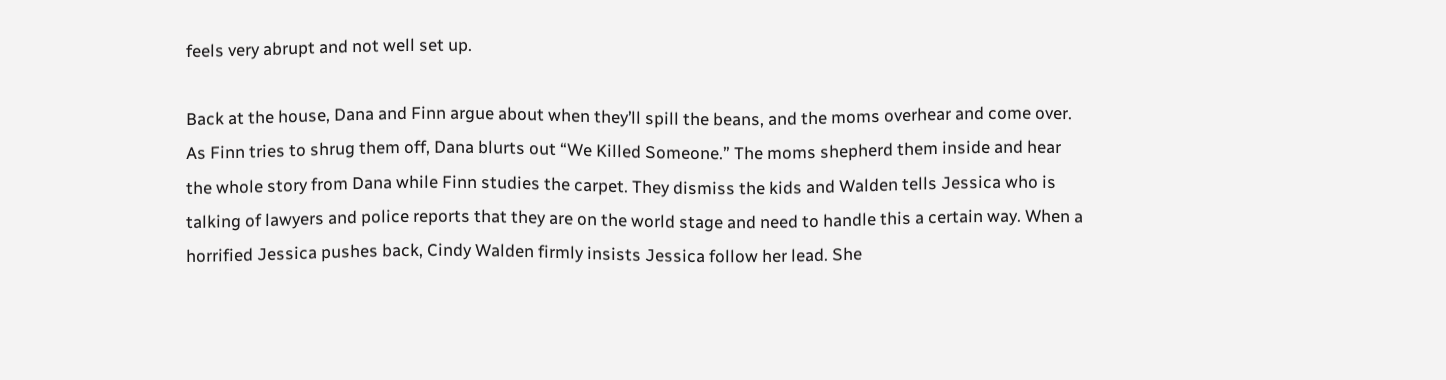feels very abrupt and not well set up.

Back at the house, Dana and Finn argue about when they’ll spill the beans, and the moms overhear and come over.  As Finn tries to shrug them off, Dana blurts out “We Killed Someone.” The moms shepherd them inside and hear the whole story from Dana while Finn studies the carpet. They dismiss the kids and Walden tells Jessica who is talking of lawyers and police reports that they are on the world stage and need to handle this a certain way. When a horrified Jessica pushes back, Cindy Walden firmly insists Jessica follow her lead. She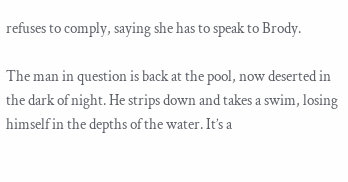refuses to comply, saying she has to speak to Brody.

The man in question is back at the pool, now deserted in the dark of night. He strips down and takes a swim, losing himself in the depths of the water. It’s a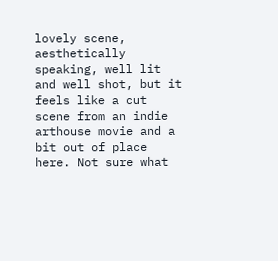lovely scene, aesthetically speaking, well lit and well shot, but it feels like a cut scene from an indie arthouse movie and a bit out of place here. Not sure what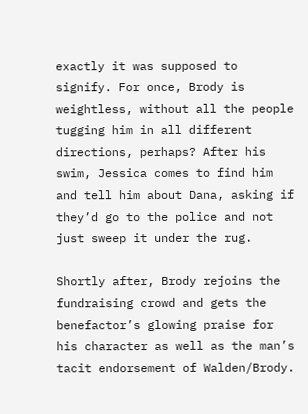exactly it was supposed to signify. For once, Brody is weightless, without all the people tugging him in all different directions, perhaps? After his swim, Jessica comes to find him and tell him about Dana, asking if they’d go to the police and not just sweep it under the rug.

Shortly after, Brody rejoins the fundraising crowd and gets the benefactor’s glowing praise for his character as well as the man’s tacit endorsement of Walden/Brody.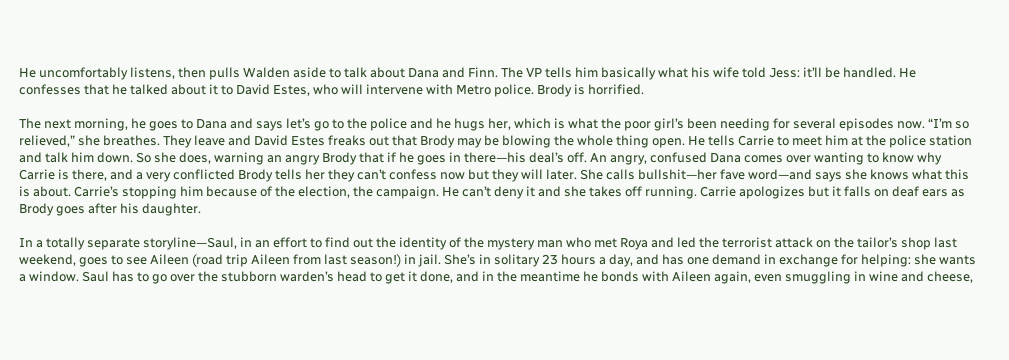He uncomfortably listens, then pulls Walden aside to talk about Dana and Finn. The VP tells him basically what his wife told Jess: it’ll be handled. He confesses that he talked about it to David Estes, who will intervene with Metro police. Brody is horrified.

The next morning, he goes to Dana and says let’s go to the police and he hugs her, which is what the poor girl’s been needing for several episodes now. “I’m so relieved,” she breathes. They leave and David Estes freaks out that Brody may be blowing the whole thing open. He tells Carrie to meet him at the police station and talk him down. So she does, warning an angry Brody that if he goes in there—his deal’s off. An angry, confused Dana comes over wanting to know why Carrie is there, and a very conflicted Brody tells her they can’t confess now but they will later. She calls bullshit—her fave word—and says she knows what this is about. Carrie’s stopping him because of the election, the campaign. He can’t deny it and she takes off running. Carrie apologizes but it falls on deaf ears as Brody goes after his daughter.

In a totally separate storyline—Saul, in an effort to find out the identity of the mystery man who met Roya and led the terrorist attack on the tailor’s shop last weekend, goes to see Aileen (road trip Aileen from last season!) in jail. She’s in solitary 23 hours a day, and has one demand in exchange for helping: she wants a window. Saul has to go over the stubborn warden’s head to get it done, and in the meantime he bonds with Aileen again, even smuggling in wine and cheese,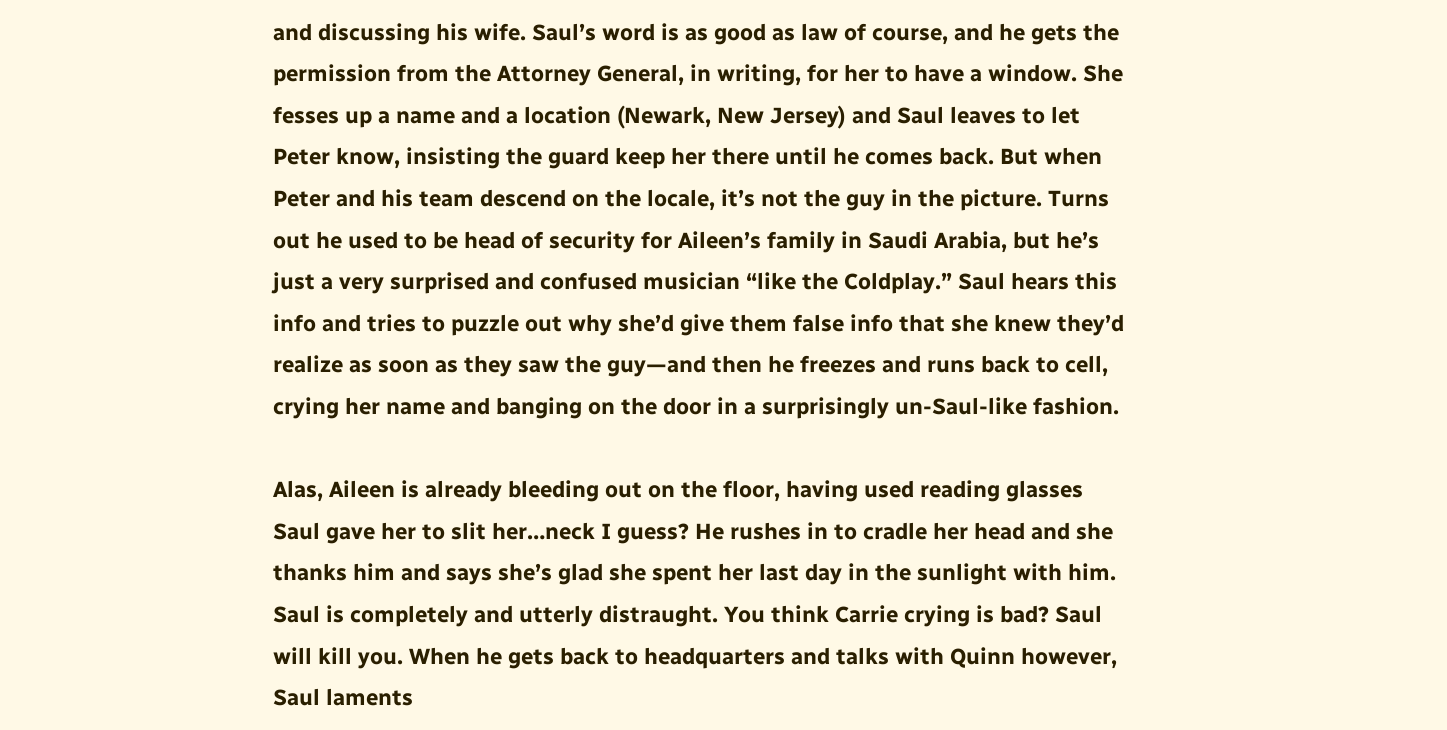and discussing his wife. Saul’s word is as good as law of course, and he gets the permission from the Attorney General, in writing, for her to have a window. She fesses up a name and a location (Newark, New Jersey) and Saul leaves to let Peter know, insisting the guard keep her there until he comes back. But when Peter and his team descend on the locale, it’s not the guy in the picture. Turns out he used to be head of security for Aileen’s family in Saudi Arabia, but he’s just a very surprised and confused musician “like the Coldplay.” Saul hears this info and tries to puzzle out why she’d give them false info that she knew they’d realize as soon as they saw the guy—and then he freezes and runs back to cell, crying her name and banging on the door in a surprisingly un-Saul-like fashion.

Alas, Aileen is already bleeding out on the floor, having used reading glasses Saul gave her to slit her…neck I guess? He rushes in to cradle her head and she thanks him and says she’s glad she spent her last day in the sunlight with him. Saul is completely and utterly distraught. You think Carrie crying is bad? Saul will kill you. When he gets back to headquarters and talks with Quinn however, Saul laments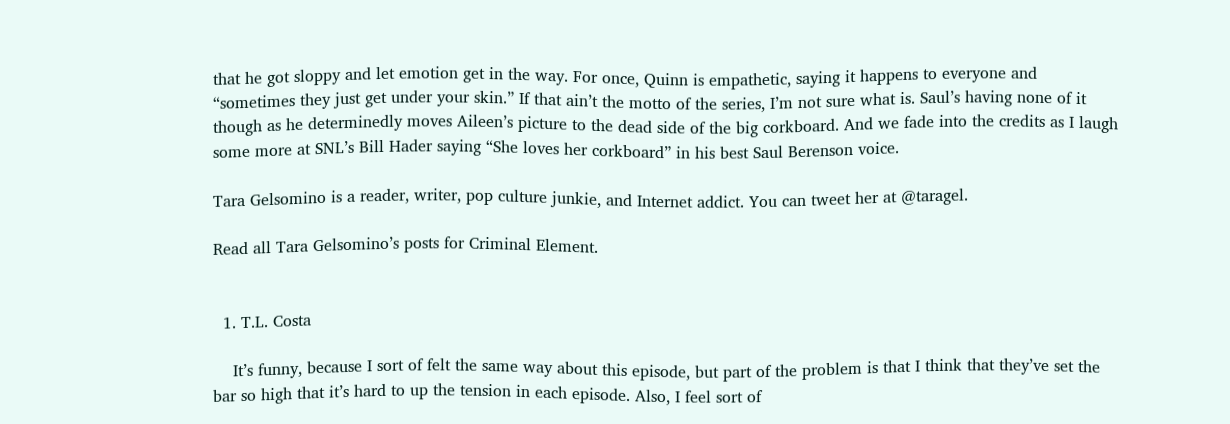that he got sloppy and let emotion get in the way. For once, Quinn is empathetic, saying it happens to everyone and “sometimes they just get under your skin.” If that ain’t the motto of the series, I’m not sure what is. Saul’s having none of it though as he determinedly moves Aileen’s picture to the dead side of the big corkboard. And we fade into the credits as I laugh some more at SNL’s Bill Hader saying “She loves her corkboard” in his best Saul Berenson voice.

Tara Gelsomino is a reader, writer, pop culture junkie, and Internet addict. You can tweet her at @taragel.

Read all Tara Gelsomino’s posts for Criminal Element.


  1. T.L. Costa

    It’s funny, because I sort of felt the same way about this episode, but part of the problem is that I think that they’ve set the bar so high that it’s hard to up the tension in each episode. Also, I feel sort of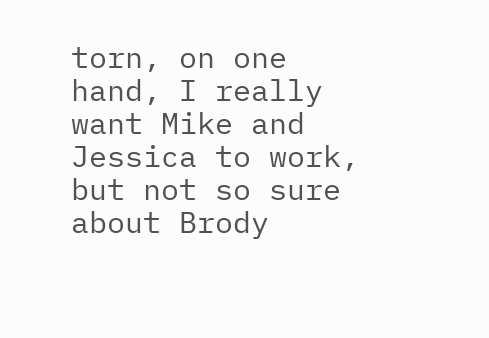torn, on one hand, I really want Mike and Jessica to work, but not so sure about Brody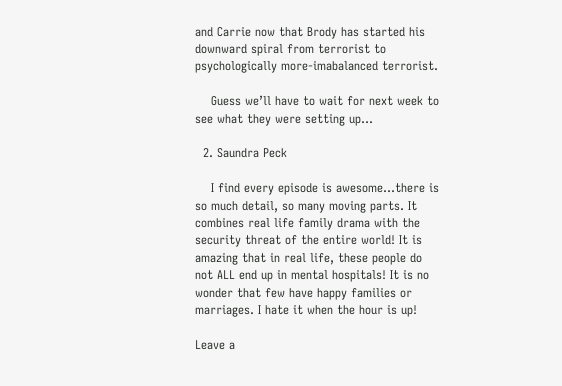and Carrie now that Brody has started his downward spiral from terrorist to psychologically more-imabalanced terrorist.

    Guess we’ll have to wait for next week to see what they were setting up…

  2. Saundra Peck

    I find every episode is awesome…there is so much detail, so many moving parts. It combines real life family drama with the security threat of the entire world! It is amazing that in real life, these people do not ALL end up in mental hospitals! It is no wonder that few have happy families or marriages. I hate it when the hour is up!

Leave a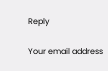Reply

Your email address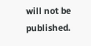will not be published.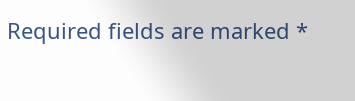Required fields are marked *